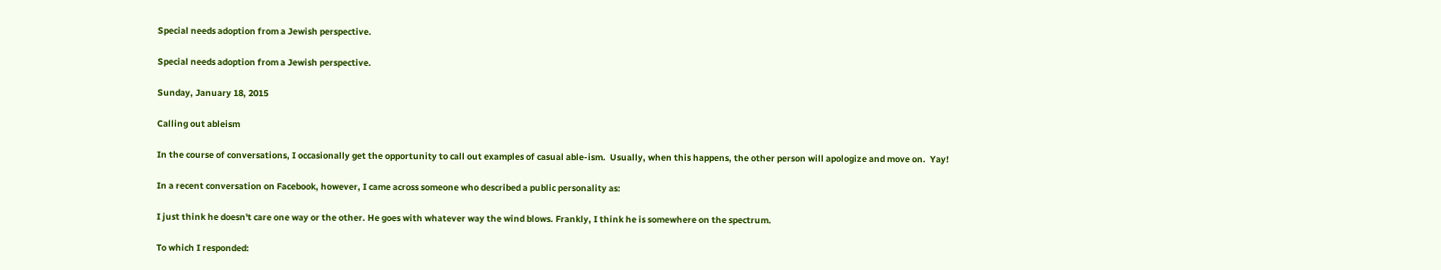Special needs adoption from a Jewish perspective.

Special needs adoption from a Jewish perspective.

Sunday, January 18, 2015

Calling out ableism

In the course of conversations, I occasionally get the opportunity to call out examples of casual able-ism.  Usually, when this happens, the other person will apologize and move on.  Yay!

In a recent conversation on Facebook, however, I came across someone who described a public personality as:

I just think he doesn't care one way or the other. He goes with whatever way the wind blows. Frankly, I think he is somewhere on the spectrum.

To which I responded: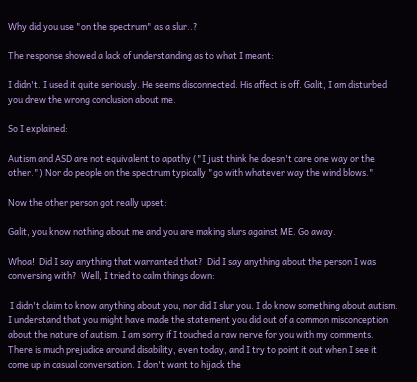Why did you use "on the spectrum" as a slur..?

The response showed a lack of understanding as to what I meant:

I didn't. I used it quite seriously. He seems disconnected. His affect is off. Galit, I am disturbed you drew the wrong conclusion about me.

So I explained:

Autism and ASD are not equivalent to apathy ("I just think he doesn't care one way or the other.") Nor do people on the spectrum typically "go with whatever way the wind blows."

Now the other person got really upset:

Galit, you know nothing about me and you are making slurs against ME. Go away.

Whoa!  Did I say anything that warranted that?  Did I say anything about the person I was conversing with?  Well, I tried to calm things down:

 I didn't claim to know anything about you, nor did I slur you. I do know something about autism. I understand that you might have made the statement you did out of a common misconception about the nature of autism. I am sorry if I touched a raw nerve for you with my comments. There is much prejudice around disability, even today, and I try to point it out when I see it come up in casual conversation. I don't want to hijack the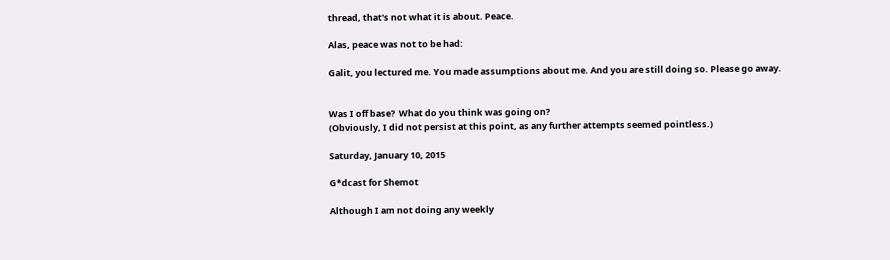thread, that's not what it is about. Peace.

Alas, peace was not to be had:

Galit, you lectured me. You made assumptions about me. And you are still doing so. Please go away.


Was I off base?  What do you think was going on?
(Obviously, I did not persist at this point, as any further attempts seemed pointless.)

Saturday, January 10, 2015

G*dcast for Shemot

Although I am not doing any weekly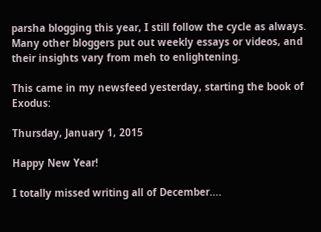parsha blogging this year, I still follow the cycle as always.  Many other bloggers put out weekly essays or videos, and their insights vary from meh to enlightening.

This came in my newsfeed yesterday, starting the book of Exodus:

Thursday, January 1, 2015

Happy New Year!

I totally missed writing all of December....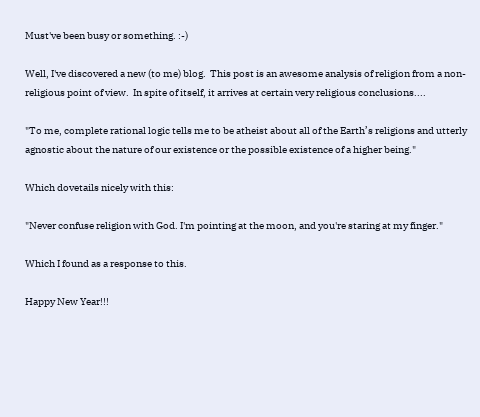Must've been busy or something. :-)

Well, I've discovered a new (to me) blog.  This post is an awesome analysis of religion from a non-religious point of view.  In spite of itself, it arrives at certain very religious conclusions....

"To me, complete rational logic tells me to be atheist about all of the Earth’s religions and utterly agnostic about the nature of our existence or the possible existence of a higher being."

Which dovetails nicely with this:

"Never confuse religion with God. I'm pointing at the moon, and you're staring at my finger."

Which I found as a response to this.

Happy New Year!!!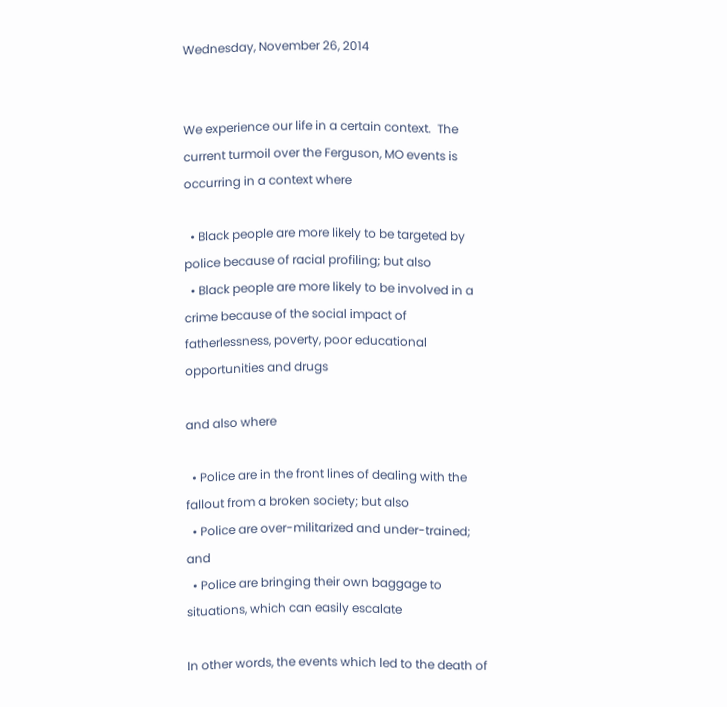Wednesday, November 26, 2014


We experience our life in a certain context.  The current turmoil over the Ferguson, MO events is occurring in a context where

  • Black people are more likely to be targeted by police because of racial profiling; but also
  • Black people are more likely to be involved in a crime because of the social impact of fatherlessness, poverty, poor educational opportunities and drugs

and also where

  • Police are in the front lines of dealing with the fallout from a broken society; but also
  • Police are over-militarized and under-trained; and
  • Police are bringing their own baggage to situations, which can easily escalate

In other words, the events which led to the death of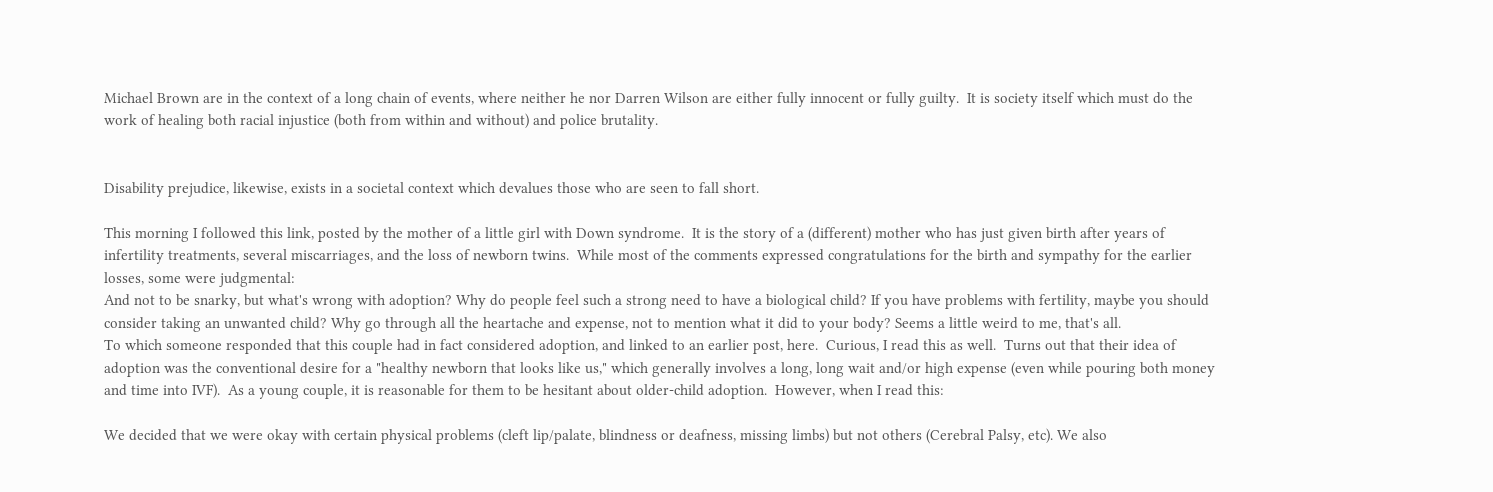Michael Brown are in the context of a long chain of events, where neither he nor Darren Wilson are either fully innocent or fully guilty.  It is society itself which must do the work of healing both racial injustice (both from within and without) and police brutality.


Disability prejudice, likewise, exists in a societal context which devalues those who are seen to fall short.

This morning I followed this link, posted by the mother of a little girl with Down syndrome.  It is the story of a (different) mother who has just given birth after years of infertility treatments, several miscarriages, and the loss of newborn twins.  While most of the comments expressed congratulations for the birth and sympathy for the earlier losses, some were judgmental:
And not to be snarky, but what's wrong with adoption? Why do people feel such a strong need to have a biological child? If you have problems with fertility, maybe you should consider taking an unwanted child? Why go through all the heartache and expense, not to mention what it did to your body? Seems a little weird to me, that's all.
To which someone responded that this couple had in fact considered adoption, and linked to an earlier post, here.  Curious, I read this as well.  Turns out that their idea of adoption was the conventional desire for a "healthy newborn that looks like us," which generally involves a long, long wait and/or high expense (even while pouring both money and time into IVF).  As a young couple, it is reasonable for them to be hesitant about older-child adoption.  However, when I read this:

We decided that we were okay with certain physical problems (cleft lip/palate, blindness or deafness, missing limbs) but not others (Cerebral Palsy, etc). We also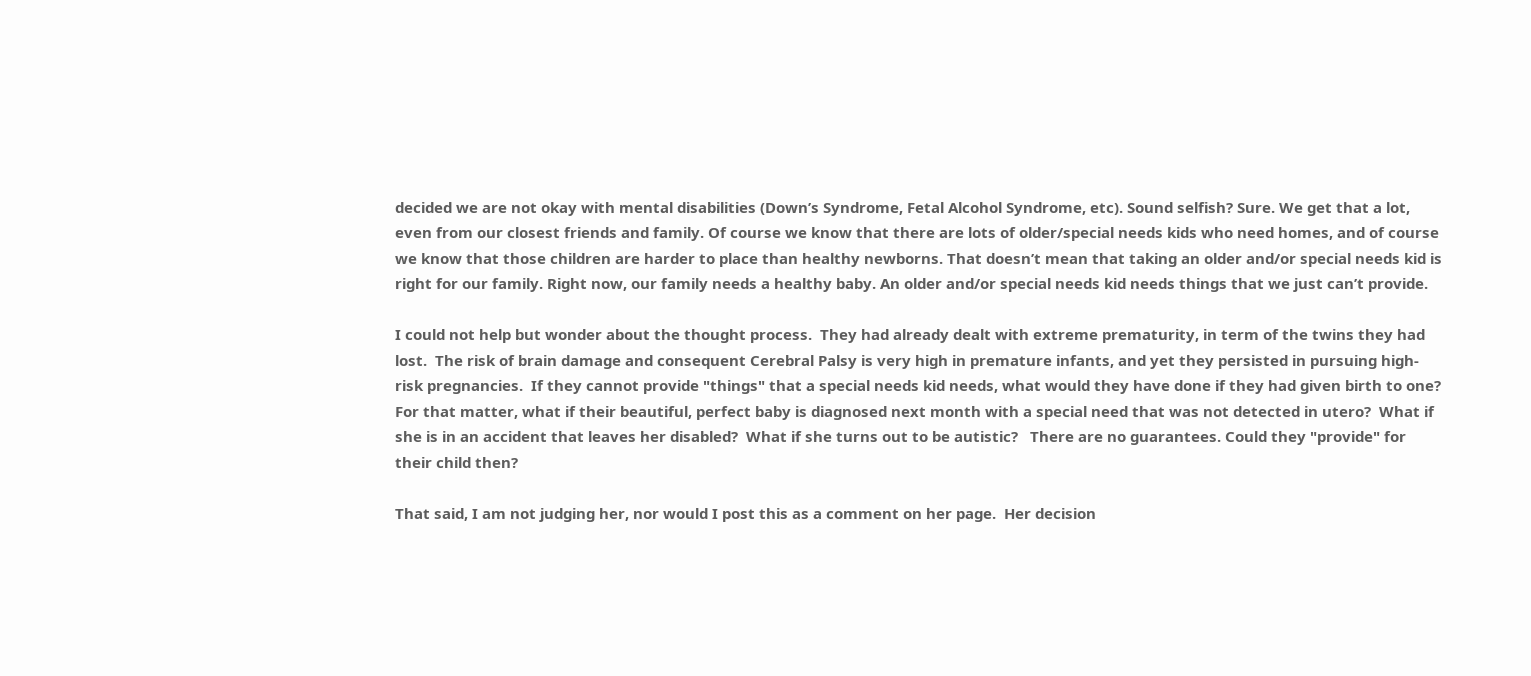decided we are not okay with mental disabilities (Down’s Syndrome, Fetal Alcohol Syndrome, etc). Sound selfish? Sure. We get that a lot, even from our closest friends and family. Of course we know that there are lots of older/special needs kids who need homes, and of course we know that those children are harder to place than healthy newborns. That doesn’t mean that taking an older and/or special needs kid is right for our family. Right now, our family needs a healthy baby. An older and/or special needs kid needs things that we just can’t provide.

I could not help but wonder about the thought process.  They had already dealt with extreme prematurity, in term of the twins they had lost.  The risk of brain damage and consequent Cerebral Palsy is very high in premature infants, and yet they persisted in pursuing high-risk pregnancies.  If they cannot provide "things" that a special needs kid needs, what would they have done if they had given birth to one?  For that matter, what if their beautiful, perfect baby is diagnosed next month with a special need that was not detected in utero?  What if she is in an accident that leaves her disabled?  What if she turns out to be autistic?   There are no guarantees. Could they "provide" for their child then?

That said, I am not judging her, nor would I post this as a comment on her page.  Her decision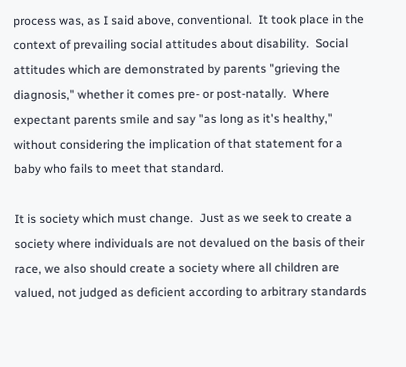process was, as I said above, conventional.  It took place in the context of prevailing social attitudes about disability.  Social attitudes which are demonstrated by parents "grieving the diagnosis," whether it comes pre- or post-natally.  Where expectant parents smile and say "as long as it's healthy," without considering the implication of that statement for a baby who fails to meet that standard.

It is society which must change.  Just as we seek to create a society where individuals are not devalued on the basis of their race, we also should create a society where all children are valued, not judged as deficient according to arbitrary standards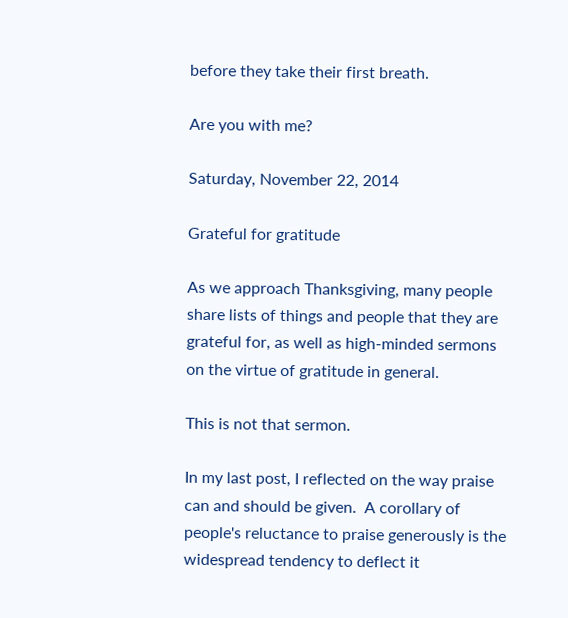before they take their first breath.

Are you with me?

Saturday, November 22, 2014

Grateful for gratitude

As we approach Thanksgiving, many people share lists of things and people that they are grateful for, as well as high-minded sermons on the virtue of gratitude in general.

This is not that sermon.

In my last post, I reflected on the way praise can and should be given.  A corollary of people's reluctance to praise generously is the widespread tendency to deflect it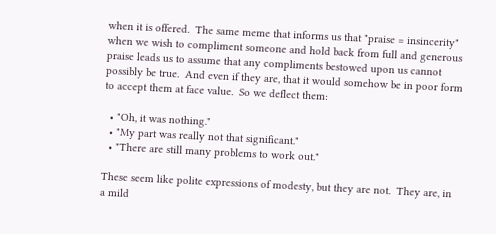when it is offered.  The same meme that informs us that "praise = insincerity" when we wish to compliment someone and hold back from full and generous praise leads us to assume that any compliments bestowed upon us cannot possibly be true.  And even if they are, that it would somehow be in poor form to accept them at face value.  So we deflect them:

  • "Oh, it was nothing."
  • "My part was really not that significant."
  • "There are still many problems to work out."

These seem like polite expressions of modesty, but they are not.  They are, in a mild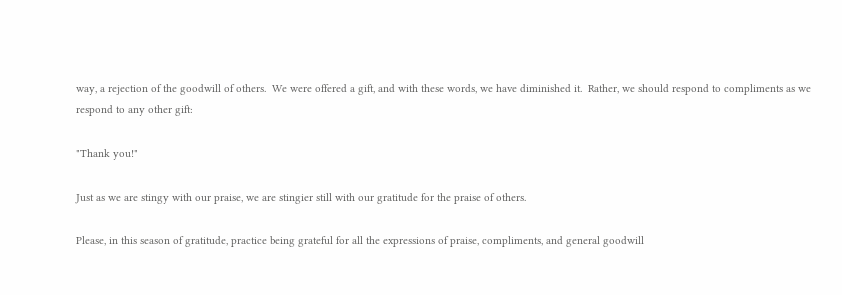way, a rejection of the goodwill of others.  We were offered a gift, and with these words, we have diminished it.  Rather, we should respond to compliments as we respond to any other gift:

"Thank you!"

Just as we are stingy with our praise, we are stingier still with our gratitude for the praise of others.

Please, in this season of gratitude, practice being grateful for all the expressions of praise, compliments, and general goodwill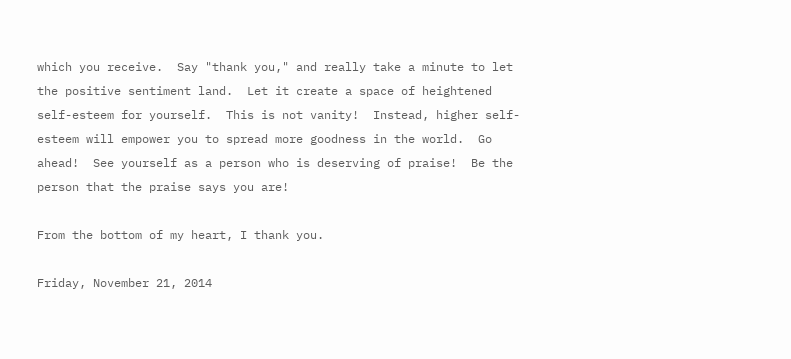which you receive.  Say "thank you," and really take a minute to let the positive sentiment land.  Let it create a space of heightened self-esteem for yourself.  This is not vanity!  Instead, higher self-esteem will empower you to spread more goodness in the world.  Go ahead!  See yourself as a person who is deserving of praise!  Be the person that the praise says you are!

From the bottom of my heart, I thank you.

Friday, November 21, 2014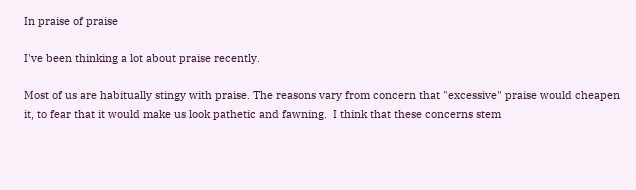In praise of praise

I've been thinking a lot about praise recently.

Most of us are habitually stingy with praise. The reasons vary from concern that "excessive" praise would cheapen it, to fear that it would make us look pathetic and fawning.  I think that these concerns stem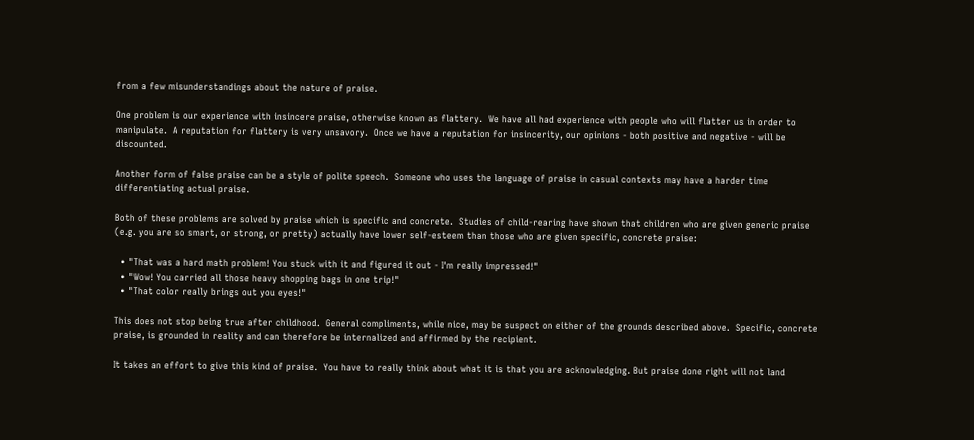from a few misunderstandings about the nature of praise.

One problem is our experience with insincere praise, otherwise known as flattery.  We have all had experience with people who will flatter us in order to manipulate.  A reputation for flattery is very unsavory.  Once we have a reputation for insincerity, our opinions - both positive and negative - will be discounted.

Another form of false praise can be a style of polite speech.  Someone who uses the language of praise in casual contexts may have a harder time differentiating actual praise.

Both of these problems are solved by praise which is specific and concrete.  Studies of child-rearing have shown that children who are given generic praise (e.g. you are so smart, or strong, or pretty) actually have lower self-esteem than those who are given specific, concrete praise:

  • "That was a hard math problem! You stuck with it and figured it out - I'm really impressed!"
  • "Wow! You carried all those heavy shopping bags in one trip!"
  • "That color really brings out you eyes!"

This does not stop being true after childhood.  General compliments, while nice, may be suspect on either of the grounds described above.  Specific, concrete praise, is grounded in reality and can therefore be internalized and affirmed by the recipient.

It takes an effort to give this kind of praise.  You have to really think about what it is that you are acknowledging. But praise done right will not land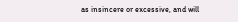as insincere or excessive, and will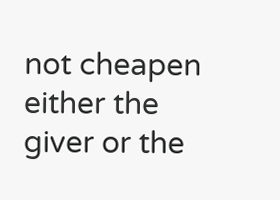not cheapen either the giver or the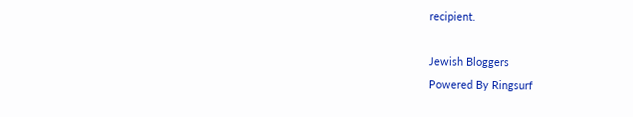recipient.

Jewish Bloggers
Powered By Ringsurf